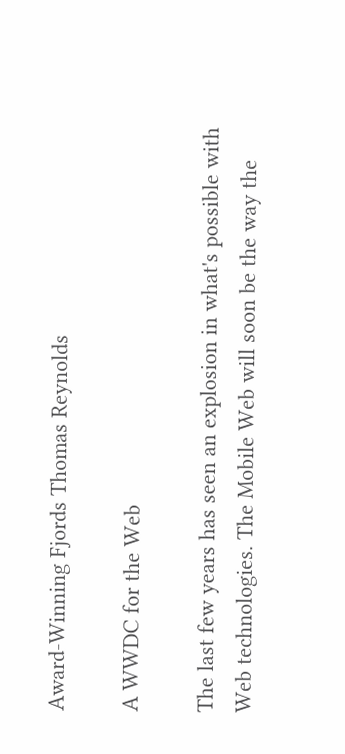Award-Winning Fjords Thomas Reynolds

A WWDC for the Web

The last few years has seen an explosion in what's possible with Web technologies. The Mobile Web will soon be the way the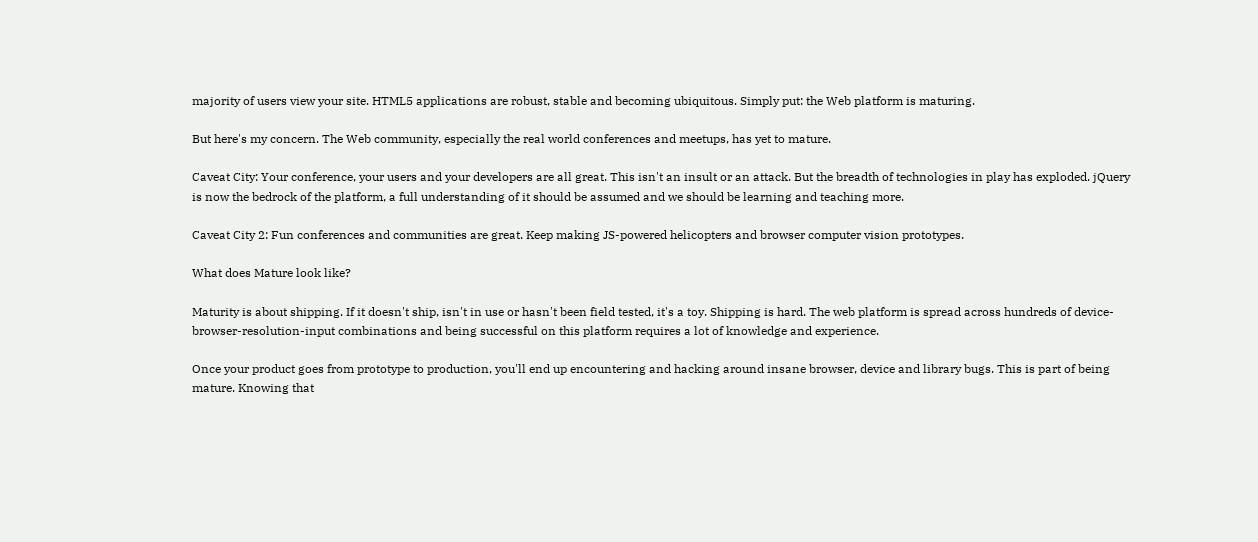majority of users view your site. HTML5 applications are robust, stable and becoming ubiquitous. Simply put: the Web platform is maturing.

But here's my concern. The Web community, especially the real world conferences and meetups, has yet to mature.

Caveat City: Your conference, your users and your developers are all great. This isn't an insult or an attack. But the breadth of technologies in play has exploded. jQuery is now the bedrock of the platform, a full understanding of it should be assumed and we should be learning and teaching more.

Caveat City 2: Fun conferences and communities are great. Keep making JS-powered helicopters and browser computer vision prototypes.

What does Mature look like?

Maturity is about shipping. If it doesn't ship, isn't in use or hasn't been field tested, it's a toy. Shipping is hard. The web platform is spread across hundreds of device-browser-resolution-input combinations and being successful on this platform requires a lot of knowledge and experience.

Once your product goes from prototype to production, you'll end up encountering and hacking around insane browser, device and library bugs. This is part of being mature. Knowing that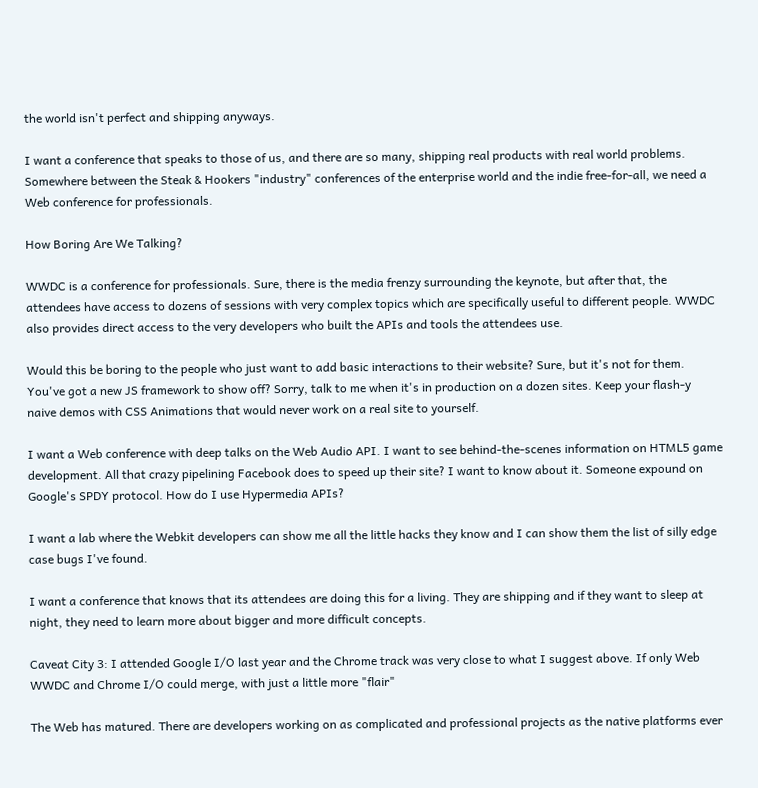the world isn't perfect and shipping anyways.

I want a conference that speaks to those of us, and there are so many, shipping real products with real world problems. Somewhere between the Steak & Hookers "industry" conferences of the enterprise world and the indie free-for-all, we need a Web conference for professionals.

How Boring Are We Talking?

WWDC is a conference for professionals. Sure, there is the media frenzy surrounding the keynote, but after that, the attendees have access to dozens of sessions with very complex topics which are specifically useful to different people. WWDC also provides direct access to the very developers who built the APIs and tools the attendees use.

Would this be boring to the people who just want to add basic interactions to their website? Sure, but it's not for them. You've got a new JS framework to show off? Sorry, talk to me when it's in production on a dozen sites. Keep your flash-y naive demos with CSS Animations that would never work on a real site to yourself.

I want a Web conference with deep talks on the Web Audio API. I want to see behind-the-scenes information on HTML5 game development. All that crazy pipelining Facebook does to speed up their site? I want to know about it. Someone expound on Google's SPDY protocol. How do I use Hypermedia APIs?

I want a lab where the Webkit developers can show me all the little hacks they know and I can show them the list of silly edge case bugs I've found.

I want a conference that knows that its attendees are doing this for a living. They are shipping and if they want to sleep at night, they need to learn more about bigger and more difficult concepts.

Caveat City 3: I attended Google I/O last year and the Chrome track was very close to what I suggest above. If only Web WWDC and Chrome I/O could merge, with just a little more "flair"

The Web has matured. There are developers working on as complicated and professional projects as the native platforms ever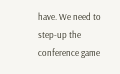have. We need to step-up the conference game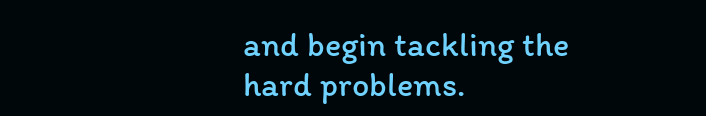and begin tackling the hard problems.